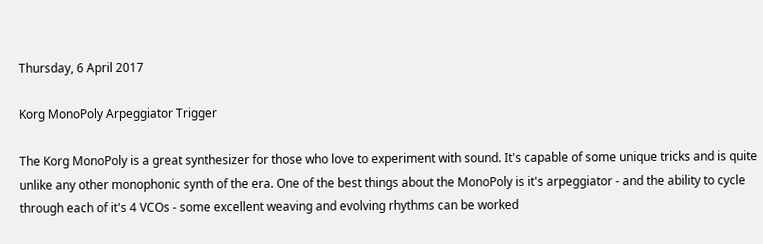Thursday, 6 April 2017

Korg MonoPoly Arpeggiator Trigger

The Korg MonoPoly is a great synthesizer for those who love to experiment with sound. It's capable of some unique tricks and is quite unlike any other monophonic synth of the era. One of the best things about the MonoPoly is it's arpeggiator - and the ability to cycle through each of it's 4 VCOs - some excellent weaving and evolving rhythms can be worked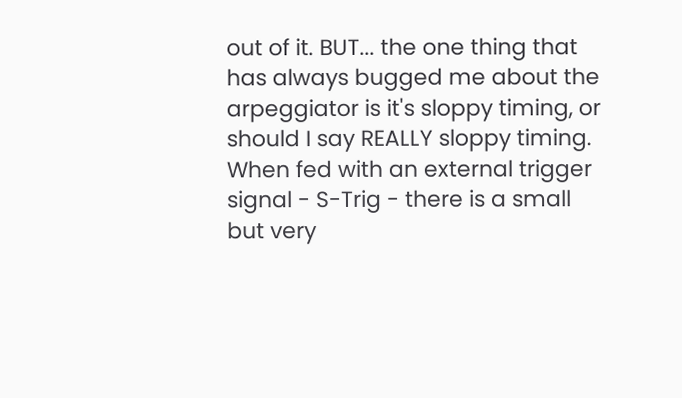out of it. BUT... the one thing that has always bugged me about the arpeggiator is it's sloppy timing, or should I say REALLY sloppy timing.
When fed with an external trigger signal - S-Trig - there is a small but very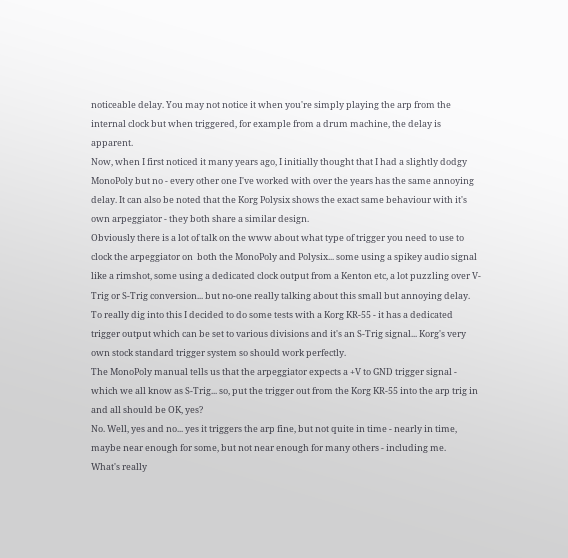noticeable delay. You may not notice it when you're simply playing the arp from the internal clock but when triggered, for example from a drum machine, the delay is apparent.
Now, when I first noticed it many years ago, I initially thought that I had a slightly dodgy MonoPoly but no - every other one I've worked with over the years has the same annoying delay. It can also be noted that the Korg Polysix shows the exact same behaviour with it's own arpeggiator - they both share a similar design.
Obviously there is a lot of talk on the www about what type of trigger you need to use to clock the arpeggiator on  both the MonoPoly and Polysix... some using a spikey audio signal like a rimshot, some using a dedicated clock output from a Kenton etc, a lot puzzling over V-Trig or S-Trig conversion... but no-one really talking about this small but annoying delay.
To really dig into this I decided to do some tests with a Korg KR-55 - it has a dedicated trigger output which can be set to various divisions and it's an S-Trig signal... Korg's very own stock standard trigger system so should work perfectly.
The MonoPoly manual tells us that the arpeggiator expects a +V to GND trigger signal - which we all know as S-Trig... so, put the trigger out from the Korg KR-55 into the arp trig in and all should be OK, yes?
No. Well, yes and no... yes it triggers the arp fine, but not quite in time - nearly in time, maybe near enough for some, but not near enough for many others - including me.
What's really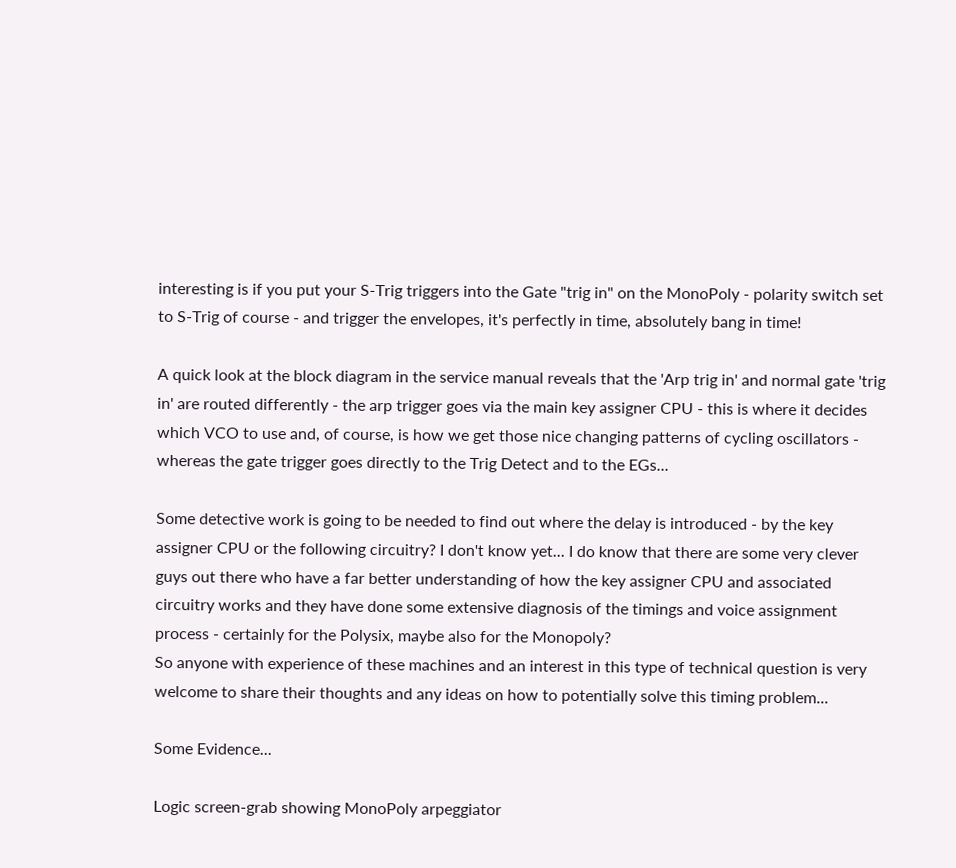interesting is if you put your S-Trig triggers into the Gate "trig in" on the MonoPoly - polarity switch set to S-Trig of course - and trigger the envelopes, it's perfectly in time, absolutely bang in time!

A quick look at the block diagram in the service manual reveals that the 'Arp trig in' and normal gate 'trig in' are routed differently - the arp trigger goes via the main key assigner CPU - this is where it decides which VCO to use and, of course, is how we get those nice changing patterns of cycling oscillators - whereas the gate trigger goes directly to the Trig Detect and to the EGs...

Some detective work is going to be needed to find out where the delay is introduced - by the key assigner CPU or the following circuitry? I don't know yet... I do know that there are some very clever guys out there who have a far better understanding of how the key assigner CPU and associated circuitry works and they have done some extensive diagnosis of the timings and voice assignment process - certainly for the Polysix, maybe also for the Monopoly?
So anyone with experience of these machines and an interest in this type of technical question is very welcome to share their thoughts and any ideas on how to potentially solve this timing problem...

Some Evidence...

Logic screen-grab showing MonoPoly arpeggiator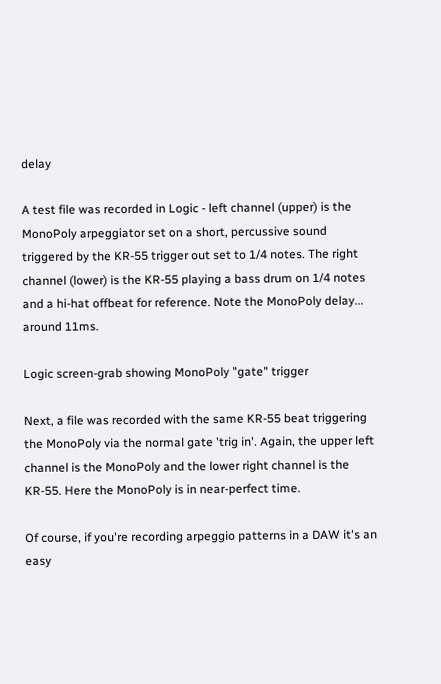delay

A test file was recorded in Logic - left channel (upper) is the MonoPoly arpeggiator set on a short, percussive sound triggered by the KR-55 trigger out set to 1/4 notes. The right channel (lower) is the KR-55 playing a bass drum on 1/4 notes and a hi-hat offbeat for reference. Note the MonoPoly delay... around 11ms.

Logic screen-grab showing MonoPoly "gate" trigger

Next, a file was recorded with the same KR-55 beat triggering the MonoPoly via the normal gate 'trig in'. Again, the upper left channel is the MonoPoly and the lower right channel is the KR-55. Here the MonoPoly is in near-perfect time.

Of course, if you're recording arpeggio patterns in a DAW it's an easy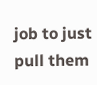job to just pull them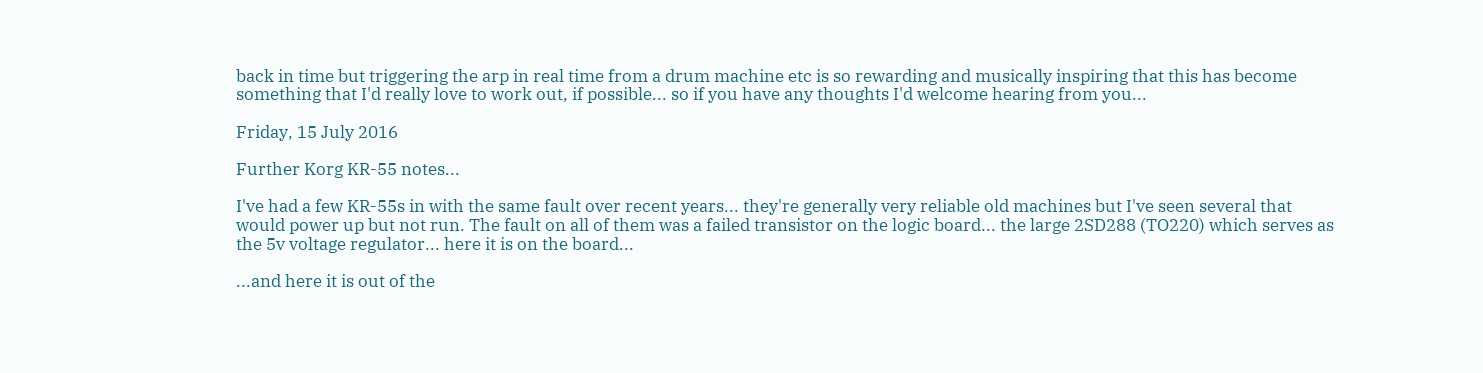back in time but triggering the arp in real time from a drum machine etc is so rewarding and musically inspiring that this has become something that I'd really love to work out, if possible... so if you have any thoughts I'd welcome hearing from you...

Friday, 15 July 2016

Further Korg KR-55 notes...

I've had a few KR-55s in with the same fault over recent years... they're generally very reliable old machines but I've seen several that would power up but not run. The fault on all of them was a failed transistor on the logic board... the large 2SD288 (TO220) which serves as the 5v voltage regulator... here it is on the board...

...and here it is out of the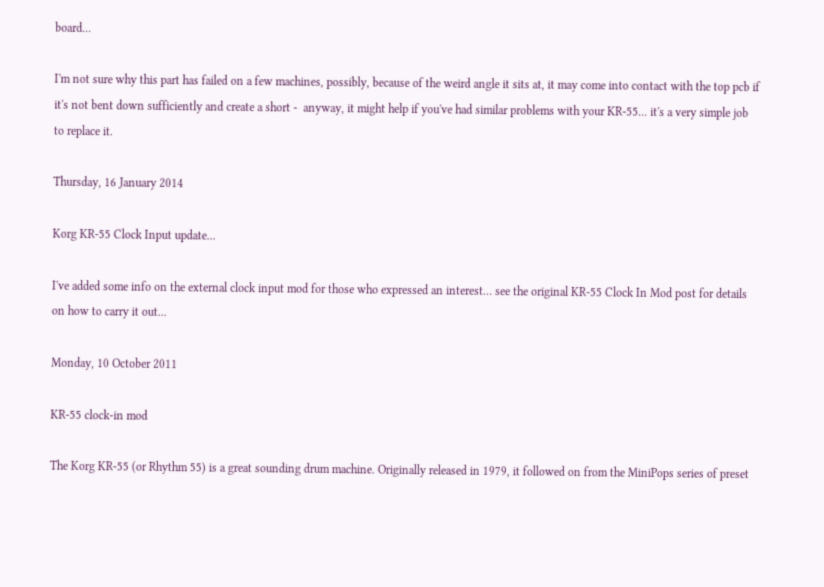board...

I'm not sure why this part has failed on a few machines, possibly, because of the weird angle it sits at, it may come into contact with the top pcb if it's not bent down sufficiently and create a short -  anyway, it might help if you've had similar problems with your KR-55... it's a very simple job to replace it.

Thursday, 16 January 2014

Korg KR-55 Clock Input update...

I've added some info on the external clock input mod for those who expressed an interest… see the original KR-55 Clock In Mod post for details on how to carry it out...

Monday, 10 October 2011

KR-55 clock-in mod

The Korg KR-55 (or Rhythm 55) is a great sounding drum machine. Originally released in 1979, it followed on from the MiniPops series of preset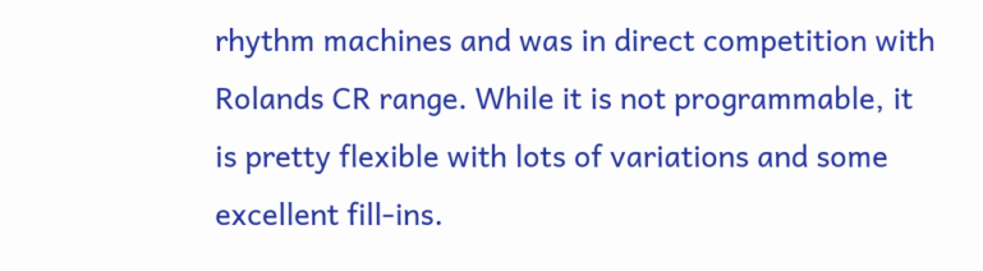rhythm machines and was in direct competition with Rolands CR range. While it is not programmable, it is pretty flexible with lots of variations and some excellent fill-ins.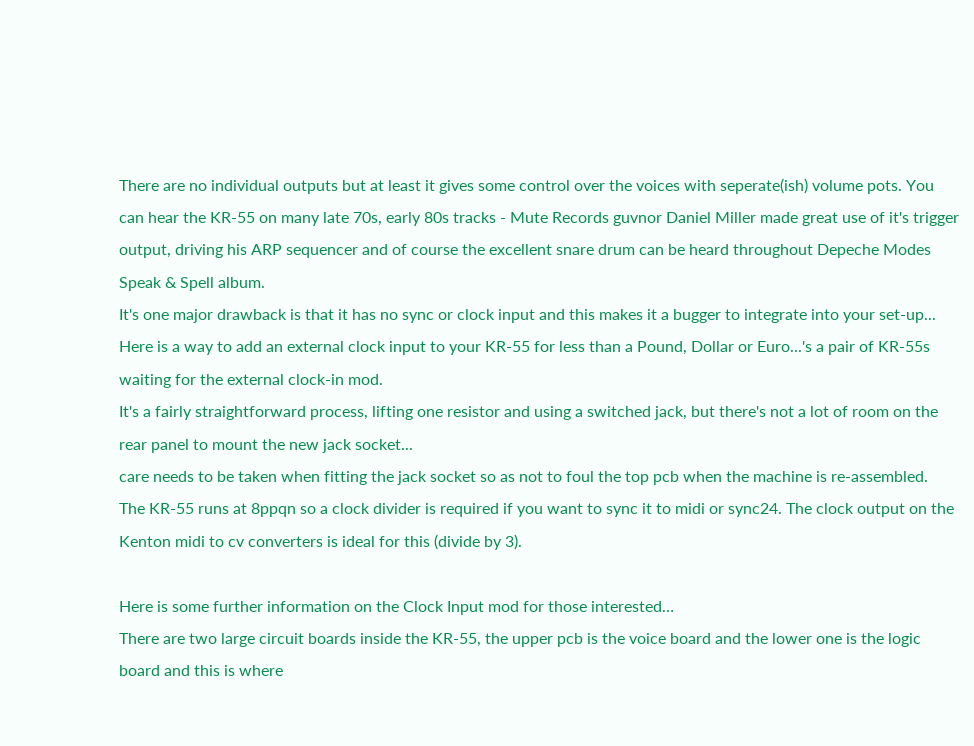There are no individual outputs but at least it gives some control over the voices with seperate(ish) volume pots. You can hear the KR-55 on many late 70s, early 80s tracks - Mute Records guvnor Daniel Miller made great use of it's trigger output, driving his ARP sequencer and of course the excellent snare drum can be heard throughout Depeche Modes Speak & Spell album.
It's one major drawback is that it has no sync or clock input and this makes it a bugger to integrate into your set-up... Here is a way to add an external clock input to your KR-55 for less than a Pound, Dollar or Euro...'s a pair of KR-55s waiting for the external clock-in mod.
It's a fairly straightforward process, lifting one resistor and using a switched jack, but there's not a lot of room on the rear panel to mount the new jack socket...
care needs to be taken when fitting the jack socket so as not to foul the top pcb when the machine is re-assembled.
The KR-55 runs at 8ppqn so a clock divider is required if you want to sync it to midi or sync24. The clock output on the Kenton midi to cv converters is ideal for this (divide by 3).

Here is some further information on the Clock Input mod for those interested…
There are two large circuit boards inside the KR-55, the upper pcb is the voice board and the lower one is the logic board and this is where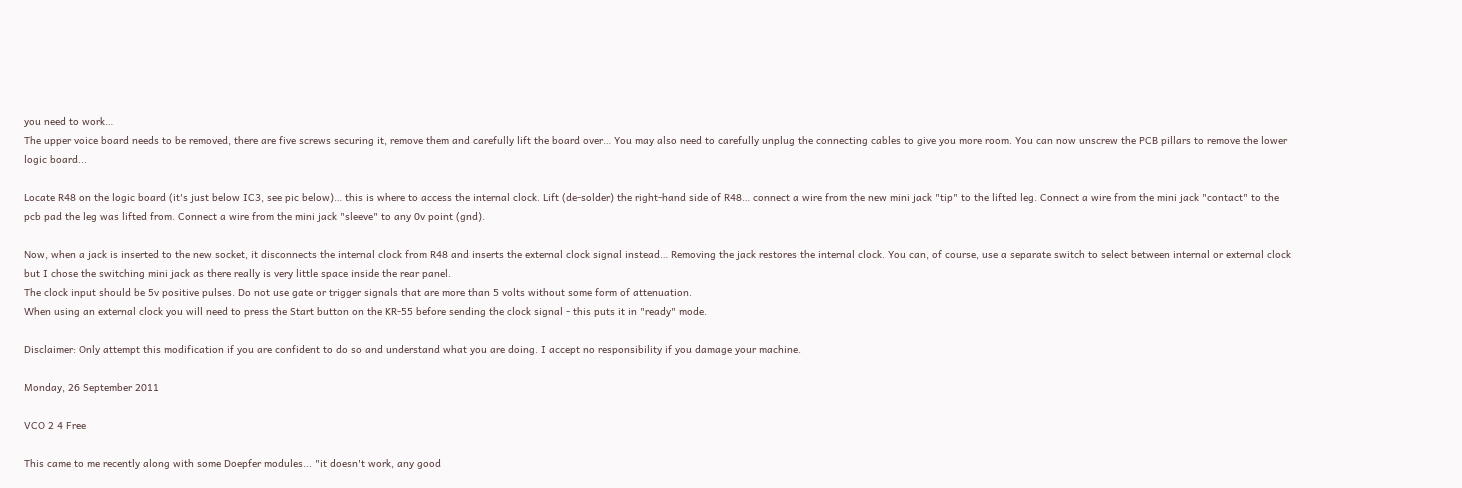you need to work…
The upper voice board needs to be removed, there are five screws securing it, remove them and carefully lift the board over… You may also need to carefully unplug the connecting cables to give you more room. You can now unscrew the PCB pillars to remove the lower logic board...

Locate R48 on the logic board (it's just below IC3, see pic below)… this is where to access the internal clock. Lift (de-solder) the right-hand side of R48… connect a wire from the new mini jack "tip" to the lifted leg. Connect a wire from the mini jack "contact" to the pcb pad the leg was lifted from. Connect a wire from the mini jack "sleeve" to any 0v point (gnd).

Now, when a jack is inserted to the new socket, it disconnects the internal clock from R48 and inserts the external clock signal instead… Removing the jack restores the internal clock. You can, of course, use a separate switch to select between internal or external clock but I chose the switching mini jack as there really is very little space inside the rear panel.
The clock input should be 5v positive pulses. Do not use gate or trigger signals that are more than 5 volts without some form of attenuation.
When using an external clock you will need to press the Start button on the KR-55 before sending the clock signal - this puts it in "ready" mode.

Disclaimer: Only attempt this modification if you are confident to do so and understand what you are doing. I accept no responsibility if you damage your machine.

Monday, 26 September 2011

VCO 2 4 Free

This came to me recently along with some Doepfer modules... "it doesn't work, any good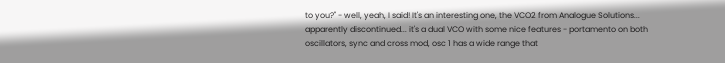to you?" - well, yeah, I said! It's an interesting one, the VCO2 from Analogue Solutions... apparently discontinued... it's a dual VCO with some nice features - portamento on both oscillators, sync and cross mod, osc 1 has a wide range that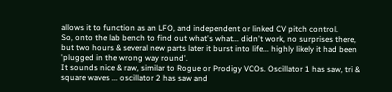allows it to function as an LFO, and independent or linked CV pitch control.
So, onto the lab bench to find out what's what... didn't work, no surprises there, but two hours & several new parts later it burst into life... highly likely it had been 'plugged in the wrong way round'.
It sounds nice & raw, similar to Rogue or Prodigy VCOs. Oscillator 1 has saw, tri & square waves ... oscillator 2 has saw and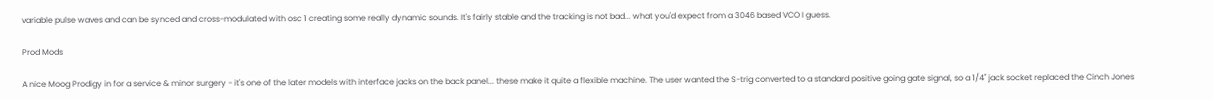variable pulse waves and can be synced and cross-modulated with osc 1 creating some really dynamic sounds. It's fairly stable and the tracking is not bad... what you'd expect from a 3046 based VCO I guess.

Prod Mods

A nice Moog Prodigy in for a service & minor surgery - it's one of the later models with interface jacks on the back panel... these make it quite a flexible machine. The user wanted the S-trig converted to a standard positive going gate signal, so a 1/4" jack socket replaced the Cinch Jones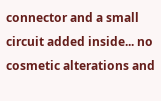connector and a small circuit added inside... no cosmetic alterations and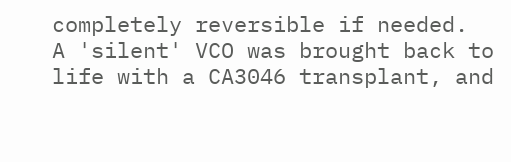completely reversible if needed.
A 'silent' VCO was brought back to life with a CA3046 transplant, and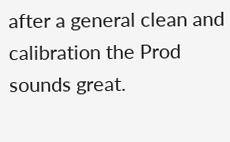after a general clean and calibration the Prod sounds great.